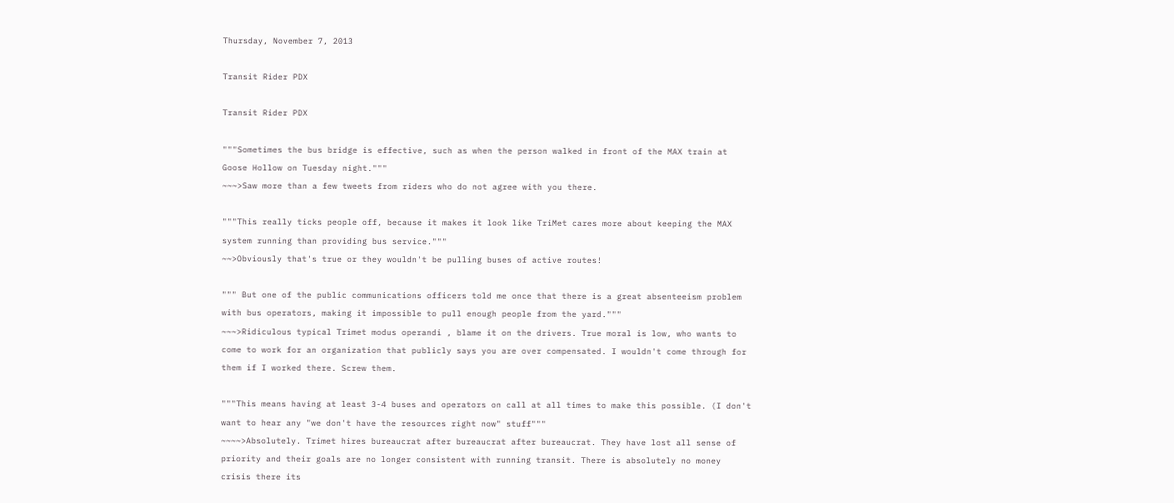Thursday, November 7, 2013

Transit Rider PDX

Transit Rider PDX

"""Sometimes the bus bridge is effective, such as when the person walked in front of the MAX train at Goose Hollow on Tuesday night."""
~~~>Saw more than a few tweets from riders who do not agree with you there.

"""This really ticks people off, because it makes it look like TriMet cares more about keeping the MAX system running than providing bus service."""
~~>Obviously that's true or they wouldn't be pulling buses of active routes!

""" But one of the public communications officers told me once that there is a great absenteeism problem with bus operators, making it impossible to pull enough people from the yard."""
~~~>Ridiculous typical Trimet modus operandi , blame it on the drivers. True moral is low, who wants to come to work for an organization that publicly says you are over compensated. I wouldn't come through for them if I worked there. Screw them.

"""This means having at least 3-4 buses and operators on call at all times to make this possible. (I don't want to hear any "we don't have the resources right now" stuff"""
~~~~>Absolutely. Trimet hires bureaucrat after bureaucrat after bureaucrat. They have lost all sense of priority and their goals are no longer consistent with running transit. There is absolutely no money crisis there its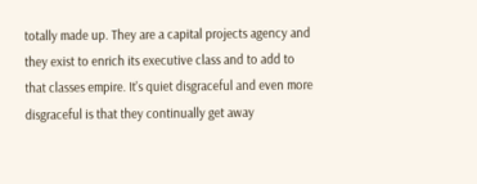totally made up. They are a capital projects agency and they exist to enrich its executive class and to add to that classes empire. It's quiet disgraceful and even more disgraceful is that they continually get away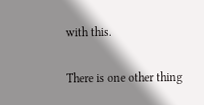with this.

There is one other thing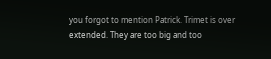you forgot to mention Patrick. Trimet is over extended. They are too big and too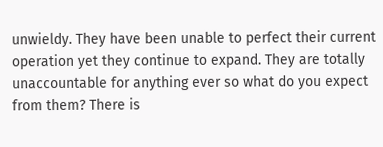unwieldy. They have been unable to perfect their current operation yet they continue to expand. They are totally unaccountable for anything ever so what do you expect from them? There is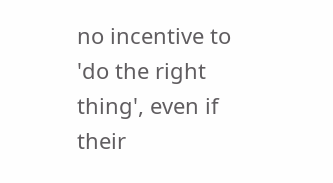no incentive to 'do the right thing', even if their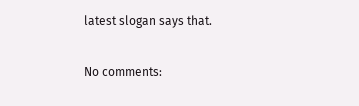latest slogan says that.

No comments: